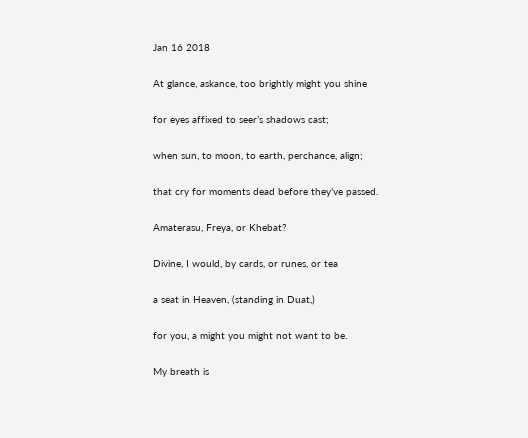Jan 16 2018

At glance, askance, too brightly might you shine

for eyes affixed to seer’s shadows cast;

when sun, to moon, to earth, perchance, align;

that cry for moments dead before they’ve passed.

Amaterasu, Freya, or Khebat?

Divine, I would, by cards, or runes, or tea

a seat in Heaven, (standing in Duat,)

for you, a might you might not want to be.

My breath is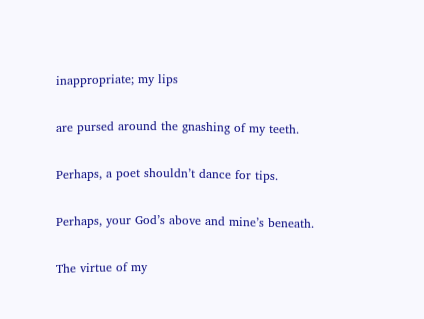inappropriate; my lips

are pursed around the gnashing of my teeth.

Perhaps, a poet shouldn’t dance for tips.

Perhaps, your God’s above and mine’s beneath.

The virtue of my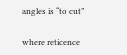angles is “to cut”

where reticence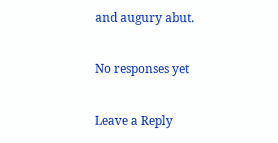and augury abut.

No responses yet

Leave a Reply